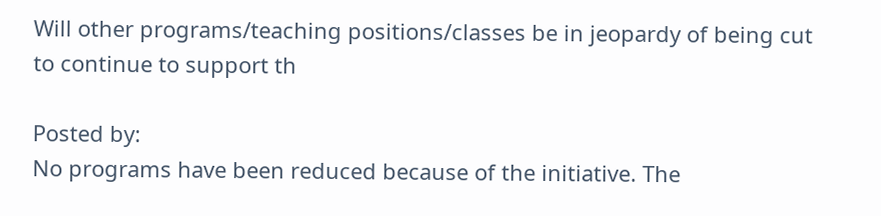Will other programs/teaching positions/classes be in jeopardy of being cut to continue to support th

Posted by:
No programs have been reduced because of the initiative. The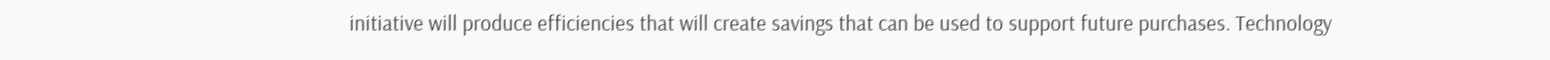initiative will produce efficiencies that will create savings that can be used to support future purchases. Technology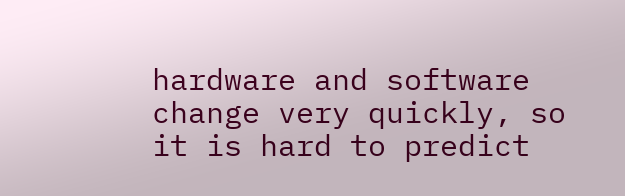hardware and software change very quickly, so it is hard to predict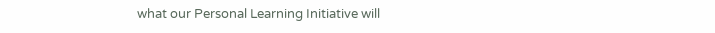what our Personal Learning Initiative will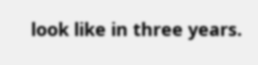look like in three years.